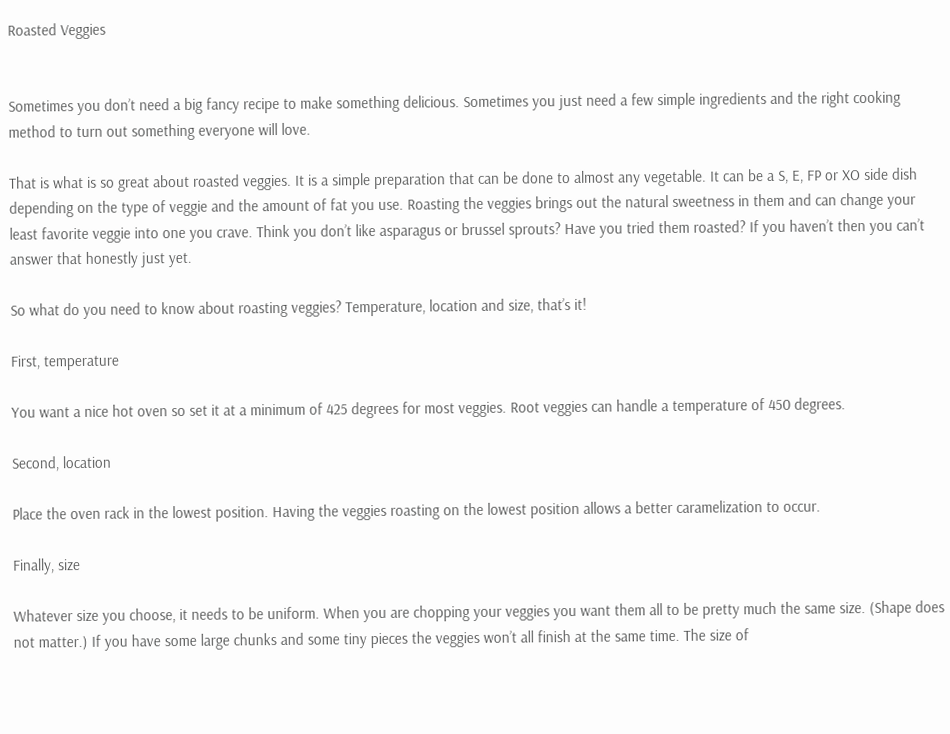Roasted Veggies


Sometimes you don’t need a big fancy recipe to make something delicious. Sometimes you just need a few simple ingredients and the right cooking method to turn out something everyone will love.

That is what is so great about roasted veggies. It is a simple preparation that can be done to almost any vegetable. It can be a S, E, FP or XO side dish depending on the type of veggie and the amount of fat you use. Roasting the veggies brings out the natural sweetness in them and can change your least favorite veggie into one you crave. Think you don’t like asparagus or brussel sprouts? Have you tried them roasted? If you haven’t then you can’t answer that honestly just yet.

So what do you need to know about roasting veggies? Temperature, location and size, that’s it!

First, temperature

You want a nice hot oven so set it at a minimum of 425 degrees for most veggies. Root veggies can handle a temperature of 450 degrees.

Second, location

Place the oven rack in the lowest position. Having the veggies roasting on the lowest position allows a better caramelization to occur.

Finally, size

Whatever size you choose, it needs to be uniform. When you are chopping your veggies you want them all to be pretty much the same size. (Shape does not matter.) If you have some large chunks and some tiny pieces the veggies won’t all finish at the same time. The size of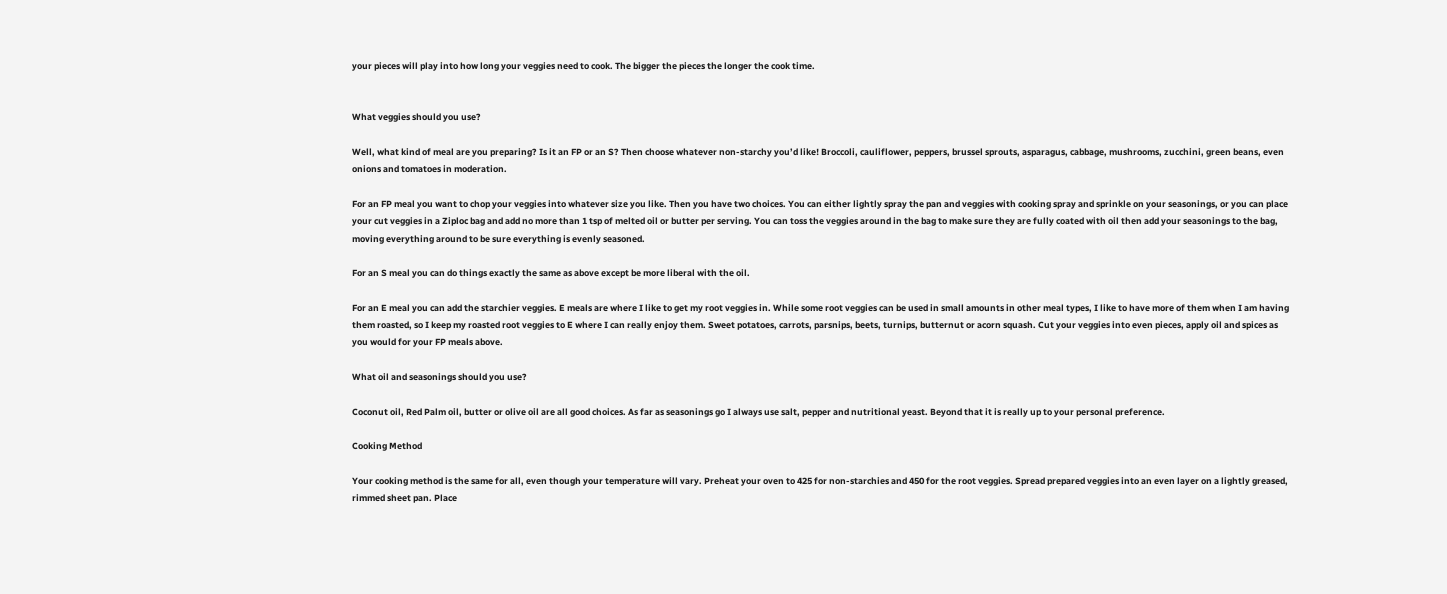your pieces will play into how long your veggies need to cook. The bigger the pieces the longer the cook time.


What veggies should you use?

Well, what kind of meal are you preparing? Is it an FP or an S? Then choose whatever non-starchy you’d like! Broccoli, cauliflower, peppers, brussel sprouts, asparagus, cabbage, mushrooms, zucchini, green beans, even onions and tomatoes in moderation.

For an FP meal you want to chop your veggies into whatever size you like. Then you have two choices. You can either lightly spray the pan and veggies with cooking spray and sprinkle on your seasonings, or you can place your cut veggies in a Ziploc bag and add no more than 1 tsp of melted oil or butter per serving. You can toss the veggies around in the bag to make sure they are fully coated with oil then add your seasonings to the bag, moving everything around to be sure everything is evenly seasoned.

For an S meal you can do things exactly the same as above except be more liberal with the oil.

For an E meal you can add the starchier veggies. E meals are where I like to get my root veggies in. While some root veggies can be used in small amounts in other meal types, I like to have more of them when I am having them roasted, so I keep my roasted root veggies to E where I can really enjoy them. Sweet potatoes, carrots, parsnips, beets, turnips, butternut or acorn squash. Cut your veggies into even pieces, apply oil and spices as you would for your FP meals above.

What oil and seasonings should you use?

Coconut oil, Red Palm oil, butter or olive oil are all good choices. As far as seasonings go I always use salt, pepper and nutritional yeast. Beyond that it is really up to your personal preference.

Cooking Method

Your cooking method is the same for all, even though your temperature will vary. Preheat your oven to 425 for non-starchies and 450 for the root veggies. Spread prepared veggies into an even layer on a lightly greased, rimmed sheet pan. Place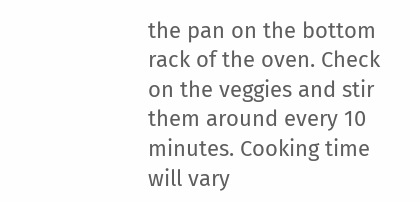the pan on the bottom rack of the oven. Check on the veggies and stir them around every 10 minutes. Cooking time will vary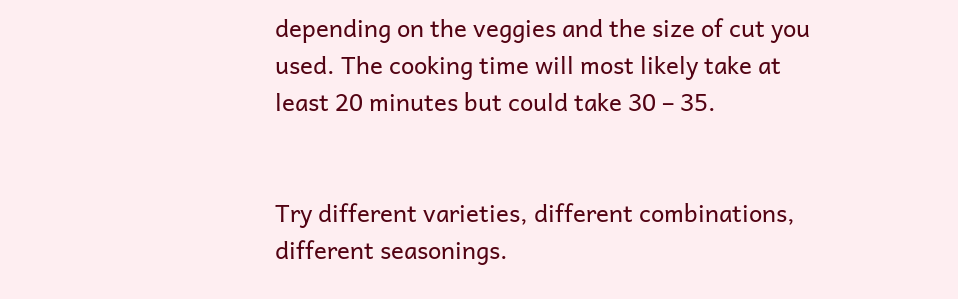depending on the veggies and the size of cut you used. The cooking time will most likely take at least 20 minutes but could take 30 – 35.


Try different varieties, different combinations, different seasonings.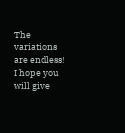The variations are endless! I hope you will give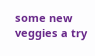some new veggies a try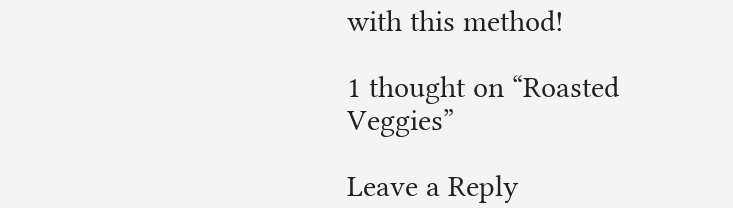with this method!

1 thought on “Roasted Veggies”

Leave a Reply